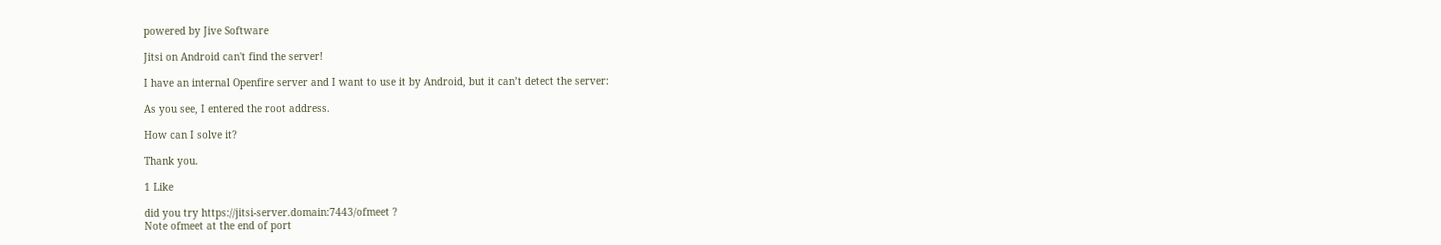powered by Jive Software

Jitsi on Android can't find the server!

I have an internal Openfire server and I want to use it by Android, but it can’t detect the server:

As you see, I entered the root address.

How can I solve it?

Thank you.

1 Like

did you try https://jitsi-server.domain:7443/ofmeet ?
Note ofmeet at the end of port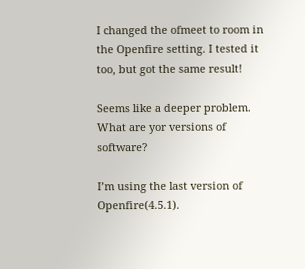I changed the ofmeet to room in the Openfire setting. I tested it too, but got the same result!

Seems like a deeper problem. What are yor versions of software?

I’m using the last version of Openfire(4.5.1).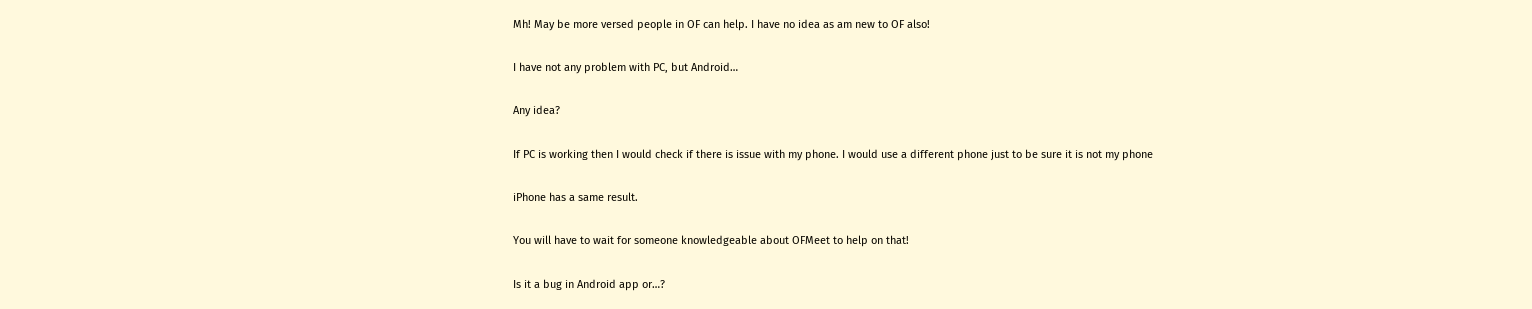Mh! May be more versed people in OF can help. I have no idea as am new to OF also!

I have not any problem with PC, but Android…

Any idea?

If PC is working then I would check if there is issue with my phone. I would use a different phone just to be sure it is not my phone

iPhone has a same result.

You will have to wait for someone knowledgeable about OFMeet to help on that!

Is it a bug in Android app or…?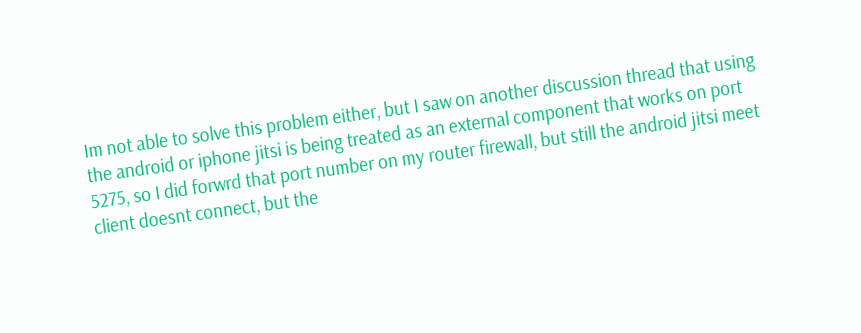Im not able to solve this problem either, but I saw on another discussion thread that using the android or iphone jitsi is being treated as an external component that works on port 5275, so I did forwrd that port number on my router firewall, but still the android jitsi meet client doesnt connect, but the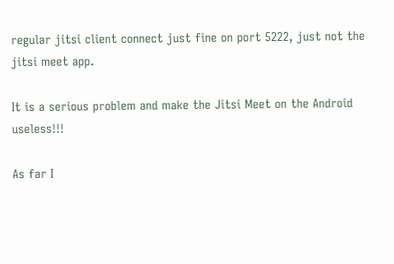regular jitsi client connect just fine on port 5222, just not the jitsi meet app.

It is a serious problem and make the Jitsi Meet on the Android useless!!!

As far I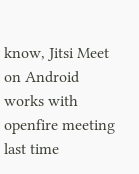know, Jitsi Meet on Android works with openfire meeting last time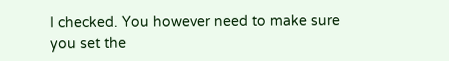I checked. You however need to make sure you set the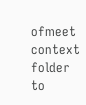ofmeet context folder to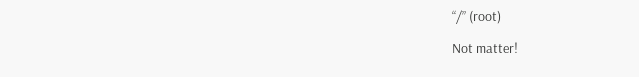“/” (root)

Not matter!